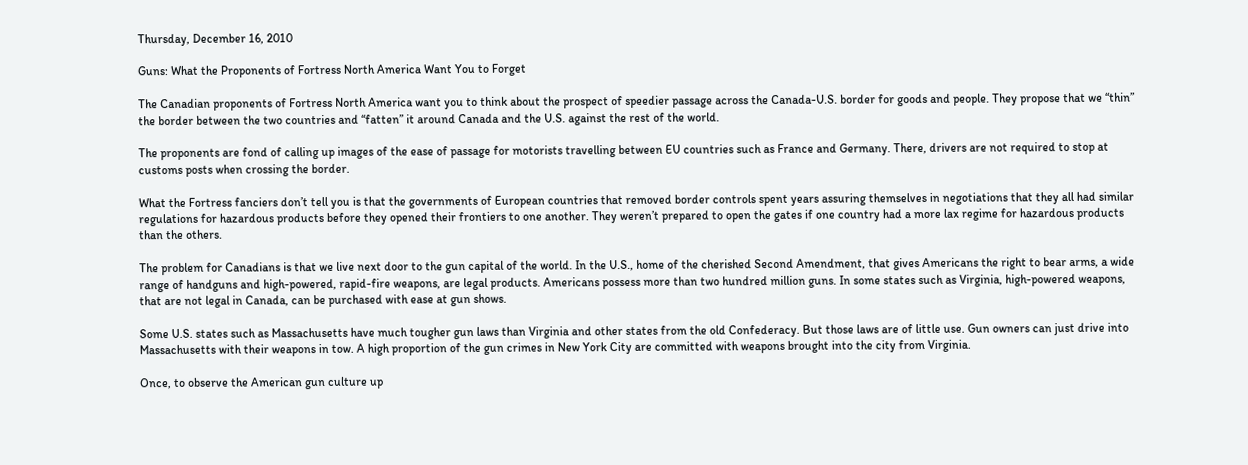Thursday, December 16, 2010

Guns: What the Proponents of Fortress North America Want You to Forget

The Canadian proponents of Fortress North America want you to think about the prospect of speedier passage across the Canada-U.S. border for goods and people. They propose that we “thin” the border between the two countries and “fatten” it around Canada and the U.S. against the rest of the world.

The proponents are fond of calling up images of the ease of passage for motorists travelling between EU countries such as France and Germany. There, drivers are not required to stop at customs posts when crossing the border.

What the Fortress fanciers don’t tell you is that the governments of European countries that removed border controls spent years assuring themselves in negotiations that they all had similar regulations for hazardous products before they opened their frontiers to one another. They weren’t prepared to open the gates if one country had a more lax regime for hazardous products than the others.

The problem for Canadians is that we live next door to the gun capital of the world. In the U.S., home of the cherished Second Amendment, that gives Americans the right to bear arms, a wide range of handguns and high-powered, rapid-fire weapons, are legal products. Americans possess more than two hundred million guns. In some states such as Virginia, high-powered weapons, that are not legal in Canada, can be purchased with ease at gun shows.

Some U.S. states such as Massachusetts have much tougher gun laws than Virginia and other states from the old Confederacy. But those laws are of little use. Gun owners can just drive into Massachusetts with their weapons in tow. A high proportion of the gun crimes in New York City are committed with weapons brought into the city from Virginia.

Once, to observe the American gun culture up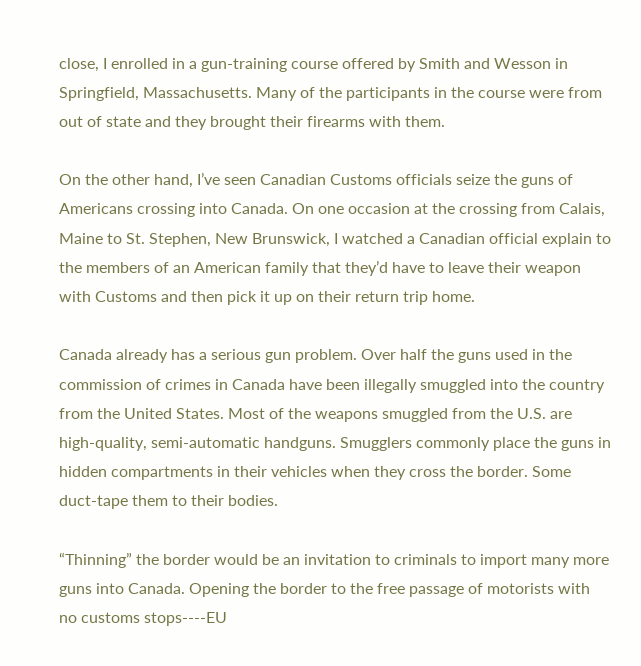close, I enrolled in a gun-training course offered by Smith and Wesson in Springfield, Massachusetts. Many of the participants in the course were from out of state and they brought their firearms with them.

On the other hand, I’ve seen Canadian Customs officials seize the guns of Americans crossing into Canada. On one occasion at the crossing from Calais, Maine to St. Stephen, New Brunswick, I watched a Canadian official explain to the members of an American family that they’d have to leave their weapon with Customs and then pick it up on their return trip home.

Canada already has a serious gun problem. Over half the guns used in the commission of crimes in Canada have been illegally smuggled into the country from the United States. Most of the weapons smuggled from the U.S. are high-quality, semi-automatic handguns. Smugglers commonly place the guns in hidden compartments in their vehicles when they cross the border. Some duct-tape them to their bodies.

“Thinning” the border would be an invitation to criminals to import many more guns into Canada. Opening the border to the free passage of motorists with no customs stops----EU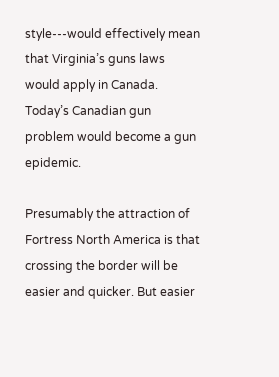style---would effectively mean that Virginia’s guns laws would apply in Canada. Today’s Canadian gun problem would become a gun epidemic.

Presumably the attraction of Fortress North America is that crossing the border will be easier and quicker. But easier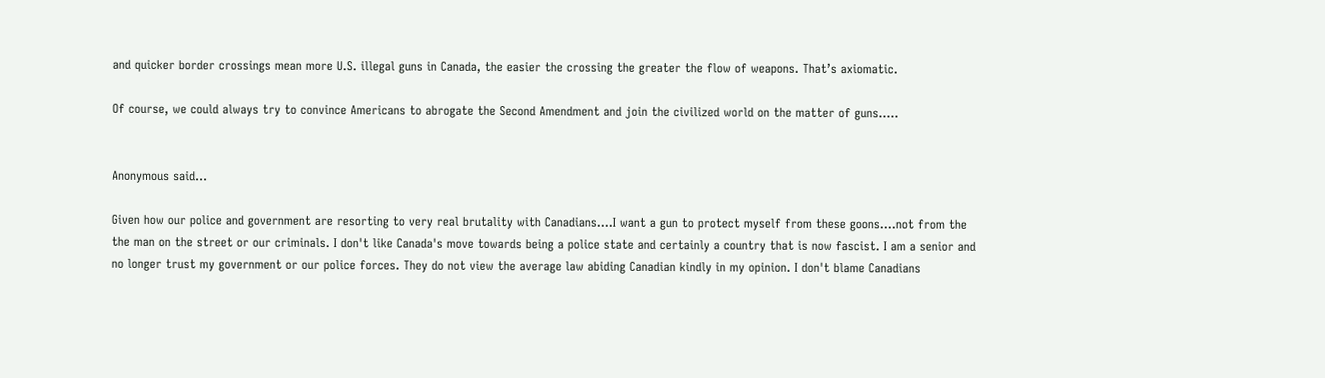and quicker border crossings mean more U.S. illegal guns in Canada, the easier the crossing the greater the flow of weapons. That’s axiomatic.

Of course, we could always try to convince Americans to abrogate the Second Amendment and join the civilized world on the matter of guns…..


Anonymous said...

Given how our police and government are resorting to very real brutality with Canadians....I want a gun to protect myself from these goons....not from the the man on the street or our criminals. I don't like Canada's move towards being a police state and certainly a country that is now fascist. I am a senior and no longer trust my government or our police forces. They do not view the average law abiding Canadian kindly in my opinion. I don't blame Canadians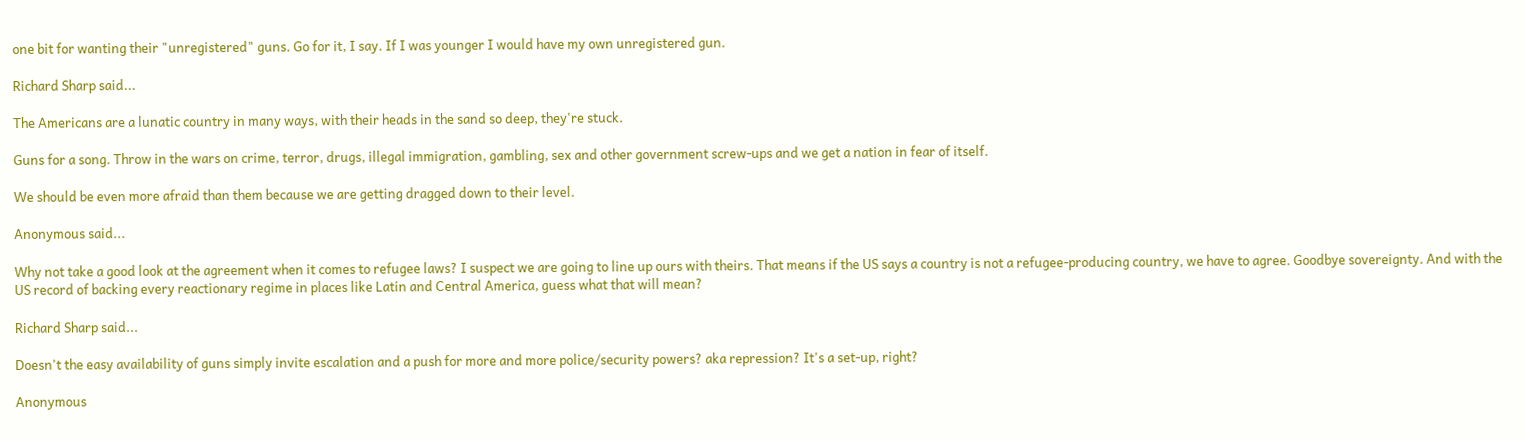one bit for wanting their "unregistered" guns. Go for it, I say. If I was younger I would have my own unregistered gun.

Richard Sharp said...

The Americans are a lunatic country in many ways, with their heads in the sand so deep, they're stuck.

Guns for a song. Throw in the wars on crime, terror, drugs, illegal immigration, gambling, sex and other government screw-ups and we get a nation in fear of itself.

We should be even more afraid than them because we are getting dragged down to their level.

Anonymous said...

Why not take a good look at the agreement when it comes to refugee laws? I suspect we are going to line up ours with theirs. That means if the US says a country is not a refugee-producing country, we have to agree. Goodbye sovereignty. And with the US record of backing every reactionary regime in places like Latin and Central America, guess what that will mean?

Richard Sharp said...

Doesn't the easy availability of guns simply invite escalation and a push for more and more police/security powers? aka repression? It's a set-up, right?

Anonymous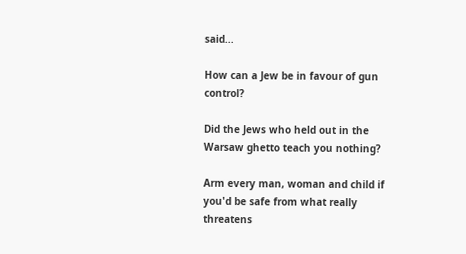said...

How can a Jew be in favour of gun control?

Did the Jews who held out in the Warsaw ghetto teach you nothing?

Arm every man, woman and child if you'd be safe from what really threatens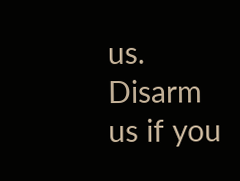us. Disarm us if you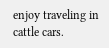enjoy traveling in cattle cars.